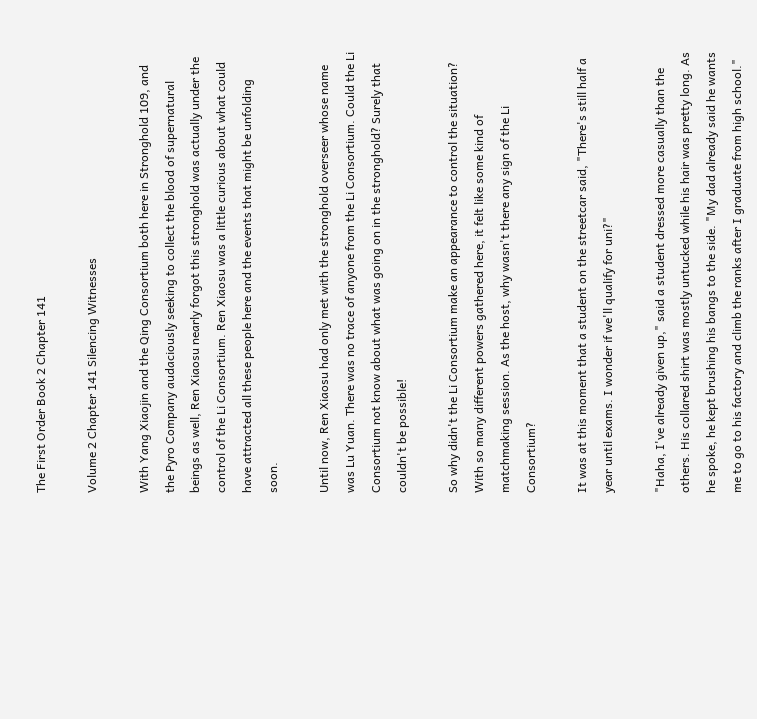The First Order Book 2 Chapter 141

Volume 2 Chapter 141 Silencing Witnesses

With Yang Xiaojin and the Qing Consortium both here in Stronghold 109, and the Pyro Company audaciously seeking to collect the blood of supernatural beings as well, Ren Xiaosu nearly forgot this stronghold was actually under the control of the Li Consortium. Ren Xiaosu was a little curious about what could have attracted all these people here and the events that might be unfolding soon.

Until now, Ren Xiaosu had only met with the stronghold overseer whose name was Lu Yuan. There was no trace of anyone from the Li Consortium. Could the Li Consortium not know about what was going on in the stronghold? Surely that couldn't be possible!

So why didn't the Li Consortium make an appearance to control the situation? With so many different powers gathered here, it felt like some kind of matchmaking session. As the host, why wasn't there any sign of the Li Consortium?

It was at this moment that a student on the streetcar said, "There's still half a year until exams. I wonder if we'll qualify for uni?"

"Haha, I've already given up," said a student dressed more casually than the others. His collared shirt was mostly untucked while his hair was pretty long. As he spoke, he kept brushing his bangs to the side. "My dad already said he wants me to go to his factory and climb the ranks after I graduate from high school."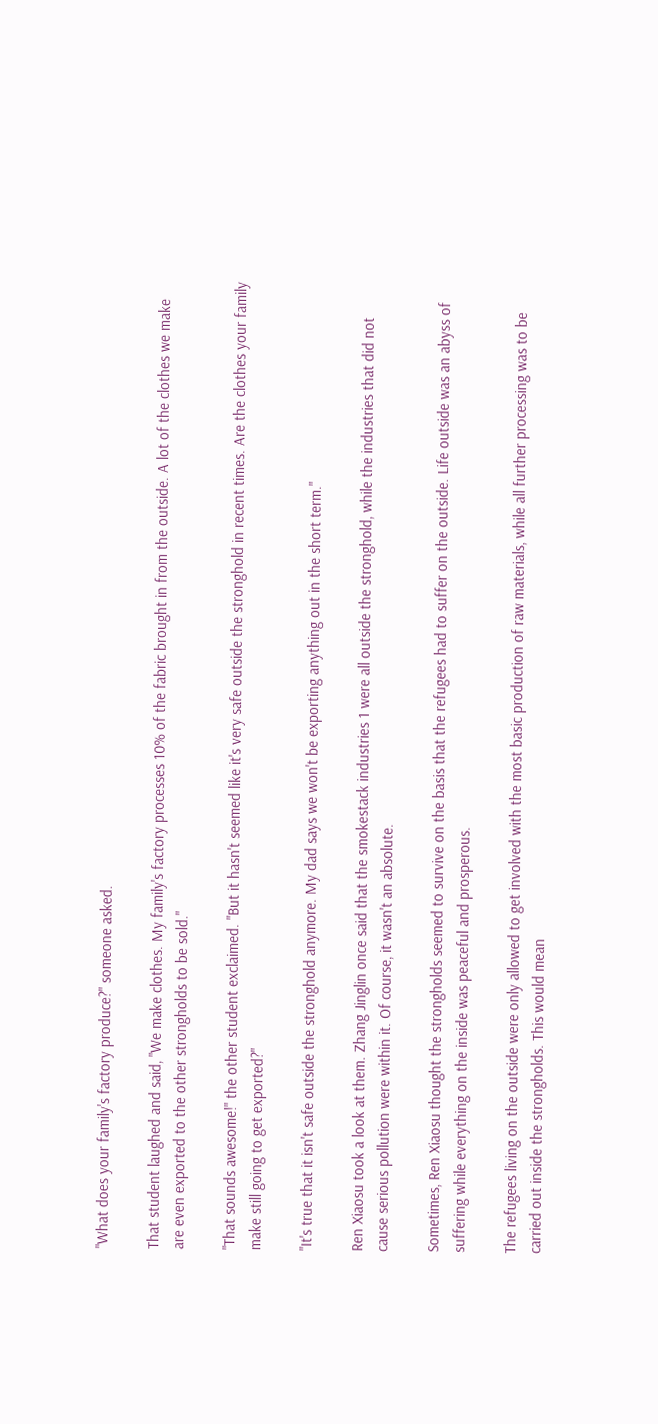"What does your family's factory produce?" someone asked.

That student laughed and said, "We make clothes. My family's factory processes 10% of the fabric brought in from the outside. A lot of the clothes we make are even exported to the other strongholds to be sold."

"That sounds awesome!" the other student exclaimed. "But it hasn't seemed like it's very safe outside the stronghold in recent times. Are the clothes your family make still going to get exported?"

"It's true that it isn't safe outside the stronghold anymore. My dad says we won't be exporting anything out in the short term."

Ren Xiaosu took a look at them. Zhang Jinglin once said that the smokestack industries 1 were all outside the stronghold, while the industries that did not cause serious pollution were within it. Of course, it wasn't an absolute.

Sometimes, Ren Xiaosu thought the strongholds seemed to survive on the basis that the refugees had to suffer on the outside. Life outside was an abyss of suffering while everything on the inside was peaceful and prosperous.

The refugees living on the outside were only allowed to get involved with the most basic production of raw materials, while all further processing was to be carried out inside the strongholds. This would mean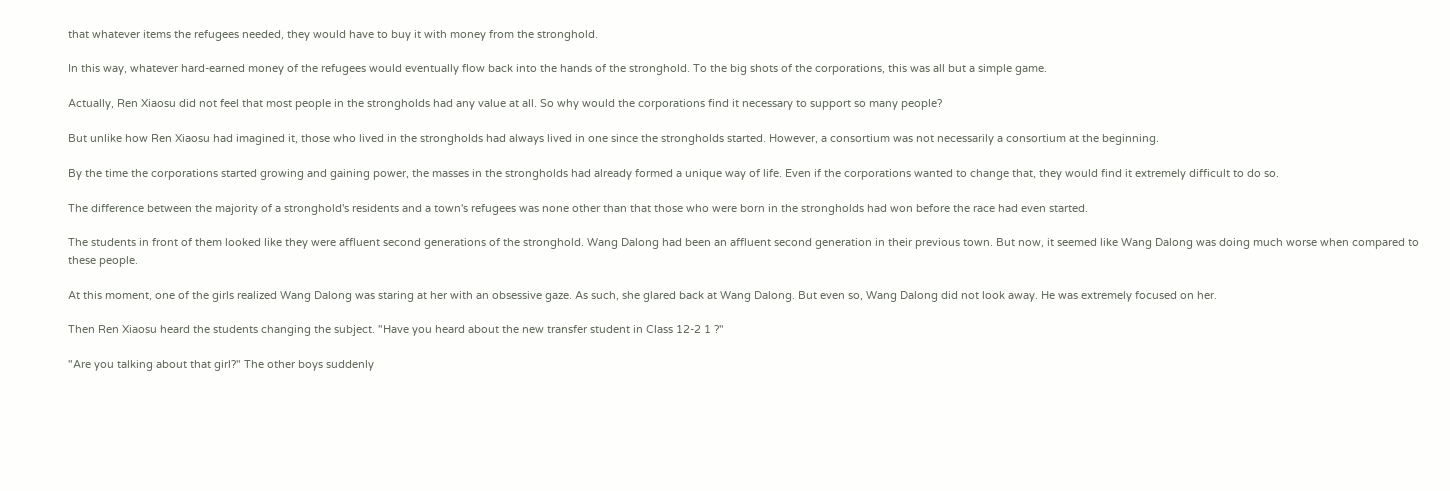that whatever items the refugees needed, they would have to buy it with money from the stronghold.

In this way, whatever hard-earned money of the refugees would eventually flow back into the hands of the stronghold. To the big shots of the corporations, this was all but a simple game.

Actually, Ren Xiaosu did not feel that most people in the strongholds had any value at all. So why would the corporations find it necessary to support so many people?

But unlike how Ren Xiaosu had imagined it, those who lived in the strongholds had always lived in one since the strongholds started. However, a consortium was not necessarily a consortium at the beginning.

By the time the corporations started growing and gaining power, the masses in the strongholds had already formed a unique way of life. Even if the corporations wanted to change that, they would find it extremely difficult to do so.

The difference between the majority of a stronghold's residents and a town's refugees was none other than that those who were born in the strongholds had won before the race had even started.

The students in front of them looked like they were affluent second generations of the stronghold. Wang Dalong had been an affluent second generation in their previous town. But now, it seemed like Wang Dalong was doing much worse when compared to these people.

At this moment, one of the girls realized Wang Dalong was staring at her with an obsessive gaze. As such, she glared back at Wang Dalong. But even so, Wang Dalong did not look away. He was extremely focused on her.

Then Ren Xiaosu heard the students changing the subject. "Have you heard about the new transfer student in Class 12-2 1 ?"

"Are you talking about that girl?" The other boys suddenly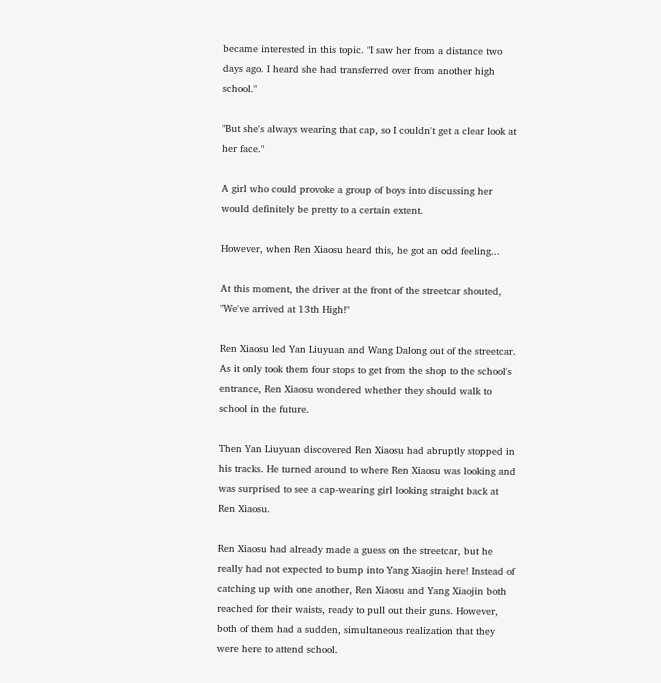became interested in this topic. "I saw her from a distance two days ago. I heard she had transferred over from another high school."

"But she's always wearing that cap, so I couldn't get a clear look at her face."

A girl who could provoke a group of boys into discussing her would definitely be pretty to a certain extent.

However, when Ren Xiaosu heard this, he got an odd feeling...

At this moment, the driver at the front of the streetcar shouted, "We've arrived at 13th High!"

Ren Xiaosu led Yan Liuyuan and Wang Dalong out of the streetcar. As it only took them four stops to get from the shop to the school's entrance, Ren Xiaosu wondered whether they should walk to school in the future.

Then Yan Liuyuan discovered Ren Xiaosu had abruptly stopped in his tracks. He turned around to where Ren Xiaosu was looking and was surprised to see a cap-wearing girl looking straight back at Ren Xiaosu.

Ren Xiaosu had already made a guess on the streetcar, but he really had not expected to bump into Yang Xiaojin here! Instead of catching up with one another, Ren Xiaosu and Yang Xiaojin both reached for their waists, ready to pull out their guns. However, both of them had a sudden, simultaneous realization that they were here to attend school.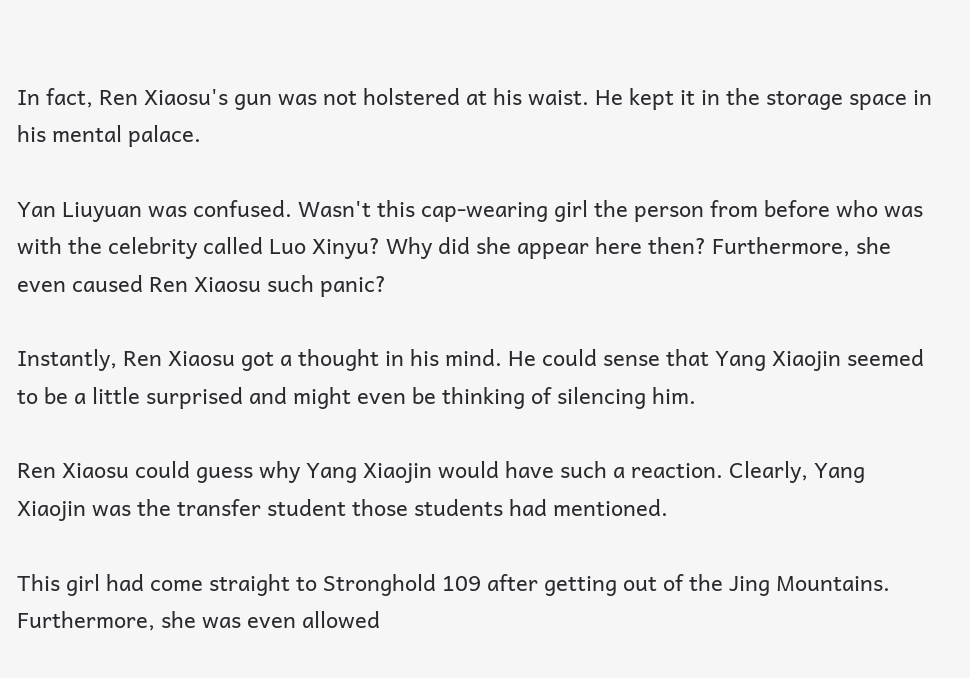In fact, Ren Xiaosu's gun was not holstered at his waist. He kept it in the storage space in his mental palace.

Yan Liuyuan was confused. Wasn't this cap-wearing girl the person from before who was with the celebrity called Luo Xinyu? Why did she appear here then? Furthermore, she even caused Ren Xiaosu such panic?

Instantly, Ren Xiaosu got a thought in his mind. He could sense that Yang Xiaojin seemed to be a little surprised and might even be thinking of silencing him.

Ren Xiaosu could guess why Yang Xiaojin would have such a reaction. Clearly, Yang Xiaojin was the transfer student those students had mentioned.

This girl had come straight to Stronghold 109 after getting out of the Jing Mountains. Furthermore, she was even allowed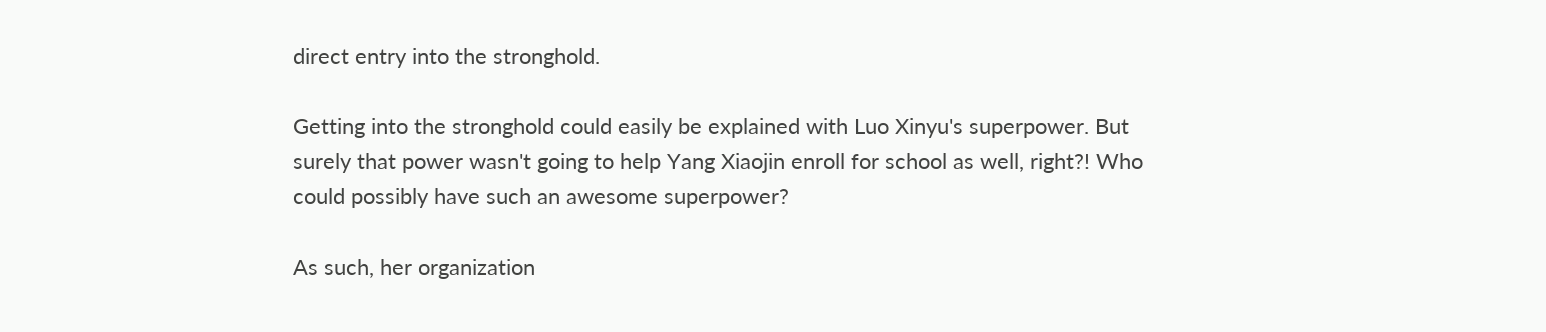direct entry into the stronghold.

Getting into the stronghold could easily be explained with Luo Xinyu's superpower. But surely that power wasn't going to help Yang Xiaojin enroll for school as well, right?! Who could possibly have such an awesome superpower?

As such, her organization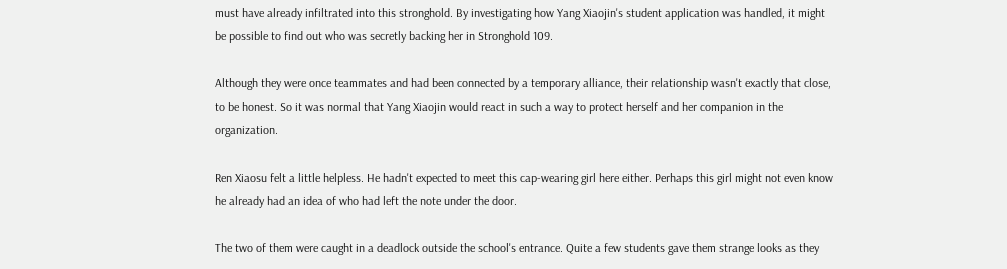must have already infiltrated into this stronghold. By investigating how Yang Xiaojin's student application was handled, it might be possible to find out who was secretly backing her in Stronghold 109.

Although they were once teammates and had been connected by a temporary alliance, their relationship wasn't exactly that close, to be honest. So it was normal that Yang Xiaojin would react in such a way to protect herself and her companion in the organization.

Ren Xiaosu felt a little helpless. He hadn't expected to meet this cap-wearing girl here either. Perhaps this girl might not even know he already had an idea of who had left the note under the door.

The two of them were caught in a deadlock outside the school's entrance. Quite a few students gave them strange looks as they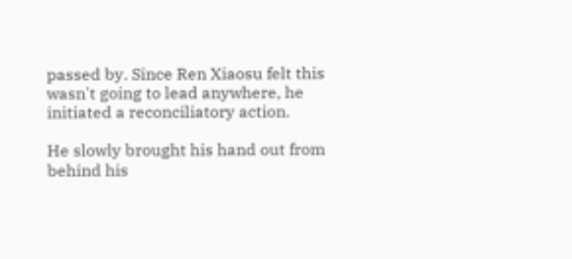passed by. Since Ren Xiaosu felt this wasn't going to lead anywhere, he initiated a reconciliatory action.

He slowly brought his hand out from behind his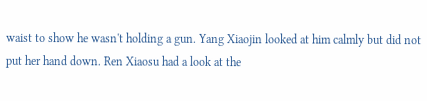waist to show he wasn't holding a gun. Yang Xiaojin looked at him calmly but did not put her hand down. Ren Xiaosu had a look at the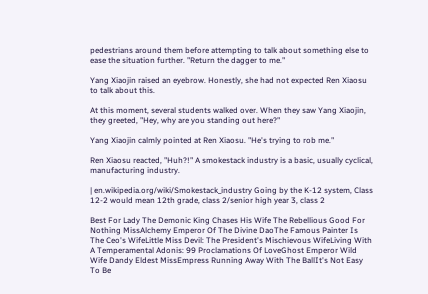pedestrians around them before attempting to talk about something else to ease the situation further. "Return the dagger to me."

Yang Xiaojin raised an eyebrow. Honestly, she had not expected Ren Xiaosu to talk about this.

At this moment, several students walked over. When they saw Yang Xiaojin, they greeted, "Hey, why are you standing out here?"

Yang Xiaojin calmly pointed at Ren Xiaosu. "He's trying to rob me."

Ren Xiaosu reacted, "Huh?!" A smokestack industry is a basic, usually cyclical, manufacturing industry.

| en.wikipedia.org/wiki/Smokestack_industry Going by the K-12 system, Class 12-2 would mean 12th grade, class 2/senior high year 3, class 2

Best For Lady The Demonic King Chases His Wife The Rebellious Good For Nothing MissAlchemy Emperor Of The Divine DaoThe Famous Painter Is The Ceo's WifeLittle Miss Devil: The President's Mischievous WifeLiving With A Temperamental Adonis: 99 Proclamations Of LoveGhost Emperor Wild Wife Dandy Eldest MissEmpress Running Away With The BallIt's Not Easy To Be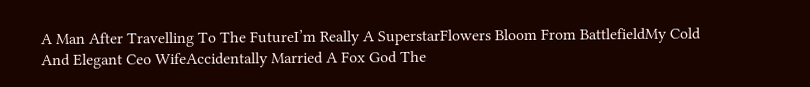A Man After Travelling To The FutureI’m Really A SuperstarFlowers Bloom From BattlefieldMy Cold And Elegant Ceo WifeAccidentally Married A Fox God The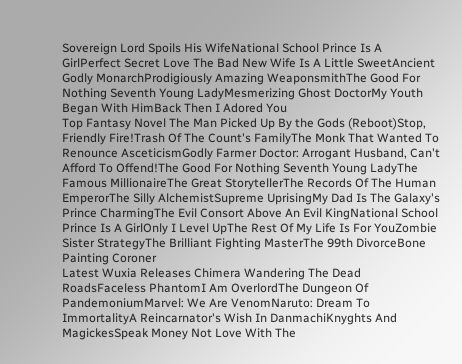Sovereign Lord Spoils His WifeNational School Prince Is A GirlPerfect Secret Love The Bad New Wife Is A Little SweetAncient Godly MonarchProdigiously Amazing WeaponsmithThe Good For Nothing Seventh Young LadyMesmerizing Ghost DoctorMy Youth Began With HimBack Then I Adored You
Top Fantasy Novel The Man Picked Up By the Gods (Reboot)Stop, Friendly Fire!Trash Of The Count's FamilyThe Monk That Wanted To Renounce AsceticismGodly Farmer Doctor: Arrogant Husband, Can't Afford To Offend!The Good For Nothing Seventh Young LadyThe Famous MillionaireThe Great StorytellerThe Records Of The Human EmperorThe Silly AlchemistSupreme UprisingMy Dad Is The Galaxy's Prince CharmingThe Evil Consort Above An Evil KingNational School Prince Is A GirlOnly I Level UpThe Rest Of My Life Is For YouZombie Sister StrategyThe Brilliant Fighting MasterThe 99th DivorceBone Painting Coroner
Latest Wuxia Releases Chimera Wandering The Dead RoadsFaceless PhantomI Am OverlordThe Dungeon Of PandemoniumMarvel: We Are VenomNaruto: Dream To ImmortalityA Reincarnator's Wish In DanmachiKnyghts And MagickesSpeak Money Not Love With The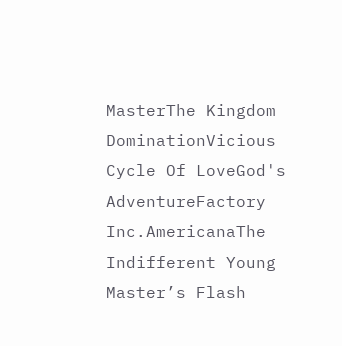MasterThe Kingdom DominationVicious Cycle Of LoveGod's AdventureFactory Inc.AmericanaThe Indifferent Young Master’s Flash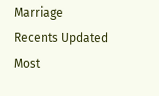Marriage
Recents Updated Most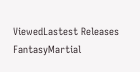ViewedLastest Releases
FantasyMartial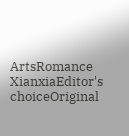ArtsRomance
XianxiaEditor's choiceOriginal